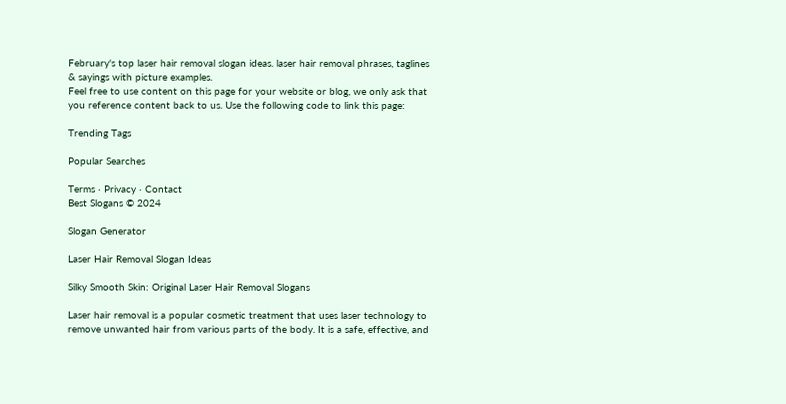February's top laser hair removal slogan ideas. laser hair removal phrases, taglines & sayings with picture examples.
Feel free to use content on this page for your website or blog, we only ask that you reference content back to us. Use the following code to link this page:

Trending Tags

Popular Searches

Terms · Privacy · Contact
Best Slogans © 2024

Slogan Generator

Laser Hair Removal Slogan Ideas

Silky Smooth Skin: Original Laser Hair Removal Slogans

Laser hair removal is a popular cosmetic treatment that uses laser technology to remove unwanted hair from various parts of the body. It is a safe, effective, and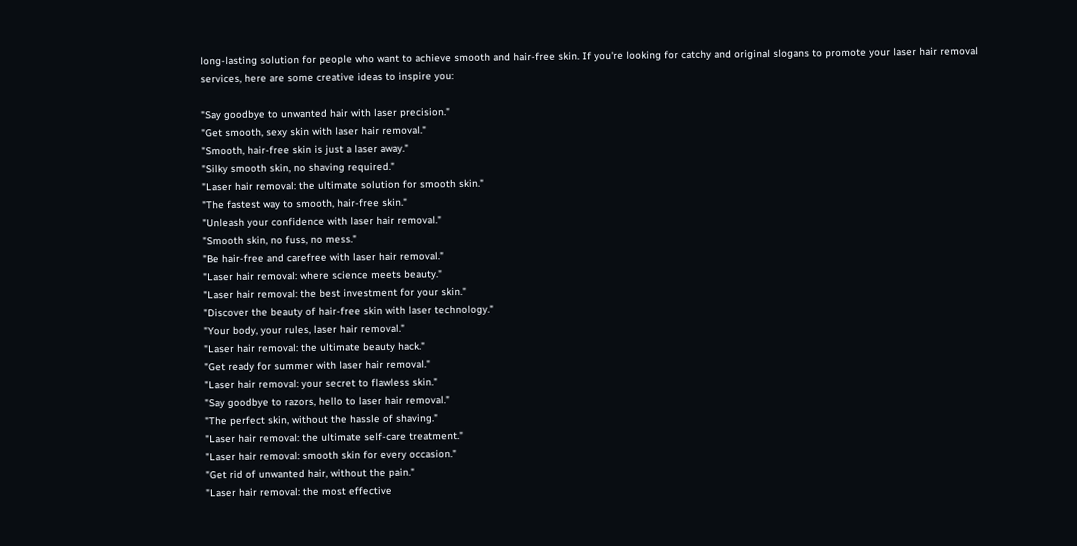long-lasting solution for people who want to achieve smooth and hair-free skin. If you're looking for catchy and original slogans to promote your laser hair removal services, here are some creative ideas to inspire you:

"Say goodbye to unwanted hair with laser precision."
"Get smooth, sexy skin with laser hair removal."
"Smooth, hair-free skin is just a laser away."
"Silky smooth skin, no shaving required."
"Laser hair removal: the ultimate solution for smooth skin."
"The fastest way to smooth, hair-free skin."
"Unleash your confidence with laser hair removal."
"Smooth skin, no fuss, no mess."
"Be hair-free and carefree with laser hair removal."
"Laser hair removal: where science meets beauty."
"Laser hair removal: the best investment for your skin."
"Discover the beauty of hair-free skin with laser technology."
"Your body, your rules, laser hair removal."
"Laser hair removal: the ultimate beauty hack."
"Get ready for summer with laser hair removal."
"Laser hair removal: your secret to flawless skin."
"Say goodbye to razors, hello to laser hair removal."
"The perfect skin, without the hassle of shaving."
"Laser hair removal: the ultimate self-care treatment."
"Laser hair removal: smooth skin for every occasion."
"Get rid of unwanted hair, without the pain."
"Laser hair removal: the most effective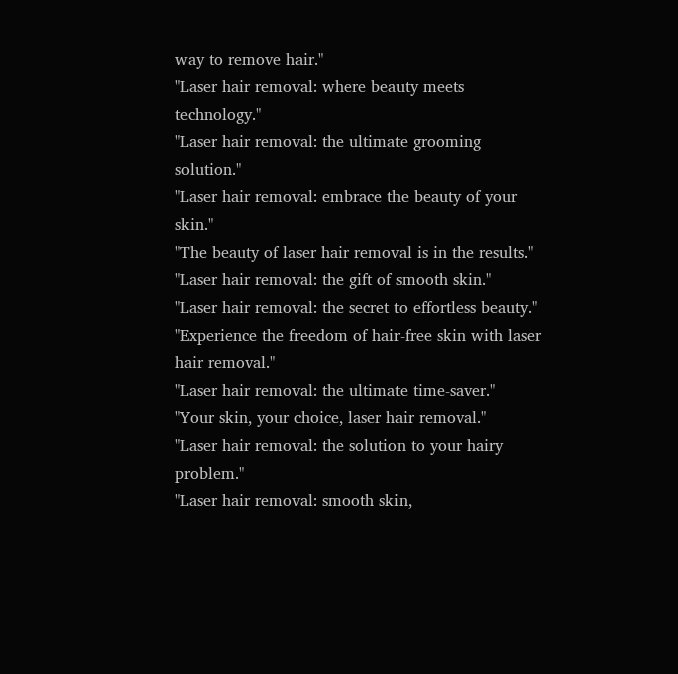way to remove hair."
"Laser hair removal: where beauty meets technology."
"Laser hair removal: the ultimate grooming solution."
"Laser hair removal: embrace the beauty of your skin."
"The beauty of laser hair removal is in the results."
"Laser hair removal: the gift of smooth skin."
"Laser hair removal: the secret to effortless beauty."
"Experience the freedom of hair-free skin with laser hair removal."
"Laser hair removal: the ultimate time-saver."
"Your skin, your choice, laser hair removal."
"Laser hair removal: the solution to your hairy problem."
"Laser hair removal: smooth skin,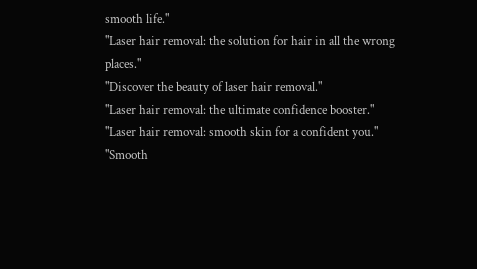smooth life."
"Laser hair removal: the solution for hair in all the wrong places."
"Discover the beauty of laser hair removal."
"Laser hair removal: the ultimate confidence booster."
"Laser hair removal: smooth skin for a confident you."
"Smooth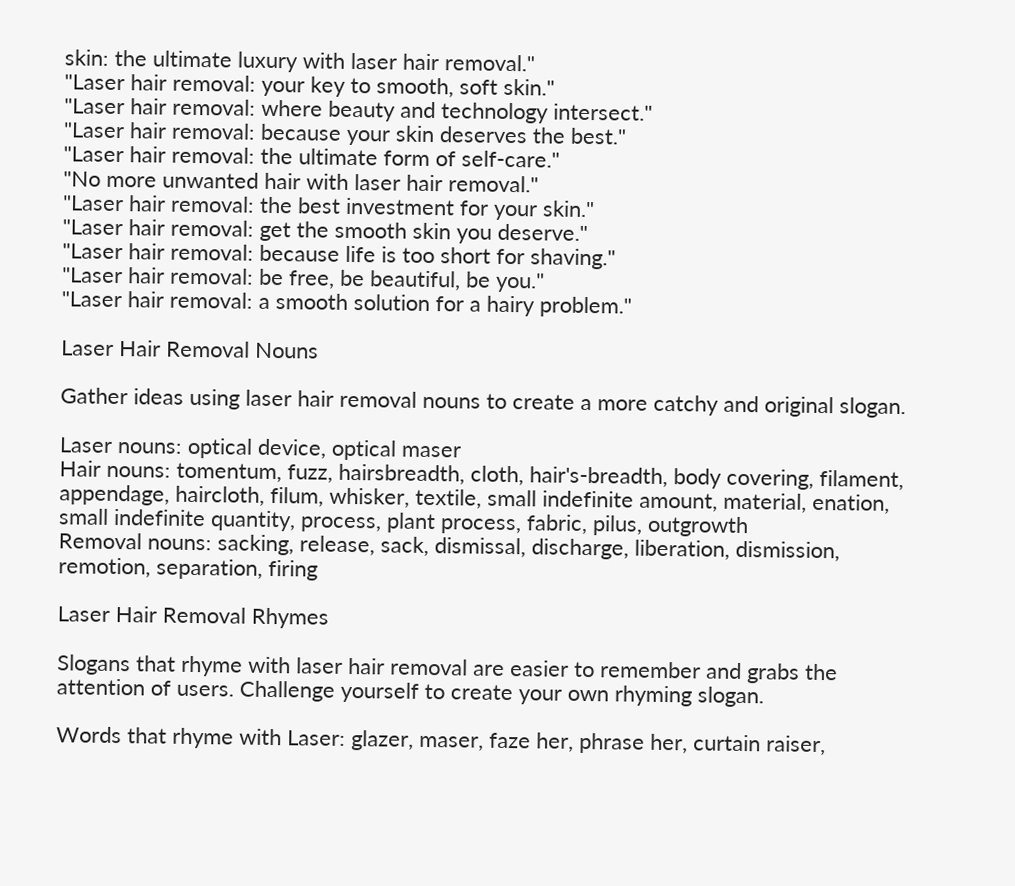skin: the ultimate luxury with laser hair removal."
"Laser hair removal: your key to smooth, soft skin."
"Laser hair removal: where beauty and technology intersect."
"Laser hair removal: because your skin deserves the best."
"Laser hair removal: the ultimate form of self-care."
"No more unwanted hair with laser hair removal."
"Laser hair removal: the best investment for your skin."
"Laser hair removal: get the smooth skin you deserve."
"Laser hair removal: because life is too short for shaving."
"Laser hair removal: be free, be beautiful, be you."
"Laser hair removal: a smooth solution for a hairy problem."

Laser Hair Removal Nouns

Gather ideas using laser hair removal nouns to create a more catchy and original slogan.

Laser nouns: optical device, optical maser
Hair nouns: tomentum, fuzz, hairsbreadth, cloth, hair's-breadth, body covering, filament, appendage, haircloth, filum, whisker, textile, small indefinite amount, material, enation, small indefinite quantity, process, plant process, fabric, pilus, outgrowth
Removal nouns: sacking, release, sack, dismissal, discharge, liberation, dismission, remotion, separation, firing

Laser Hair Removal Rhymes

Slogans that rhyme with laser hair removal are easier to remember and grabs the attention of users. Challenge yourself to create your own rhyming slogan.

Words that rhyme with Laser: glazer, maser, faze her, phrase her, curtain raiser,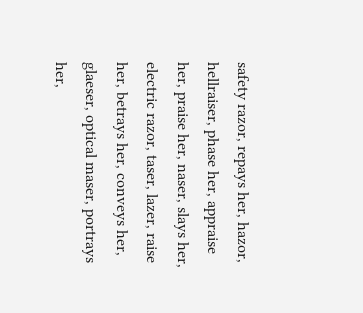safety razor, repays her, hazor, hellraiser, phase her, appraise her, praise her, naser, slays her, electric razor, taser, lazer, raise her, betrays her, conveys her, glaeser, optical maser, portrays her,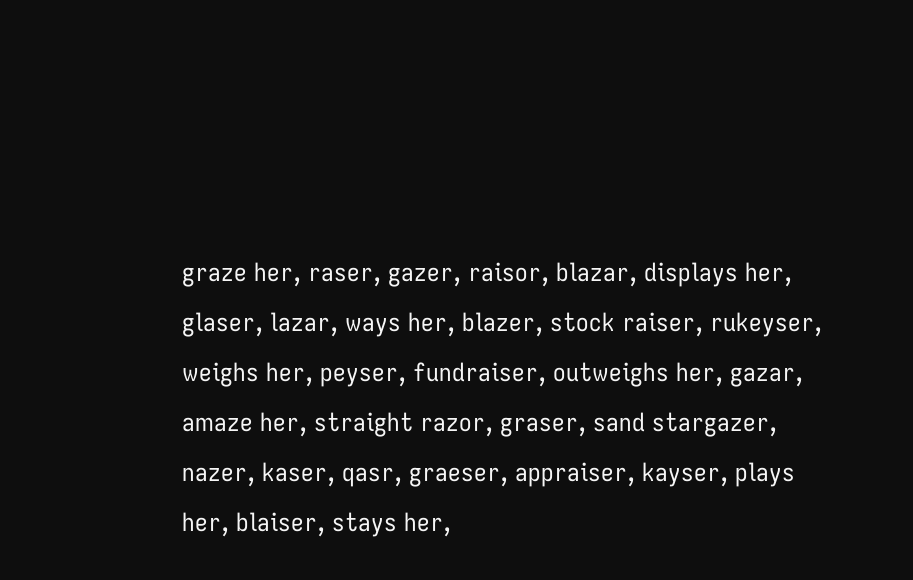graze her, raser, gazer, raisor, blazar, displays her, glaser, lazar, ways her, blazer, stock raiser, rukeyser, weighs her, peyser, fundraiser, outweighs her, gazar, amaze her, straight razor, graser, sand stargazer, nazer, kaser, qasr, graeser, appraiser, kayser, plays her, blaiser, stays her,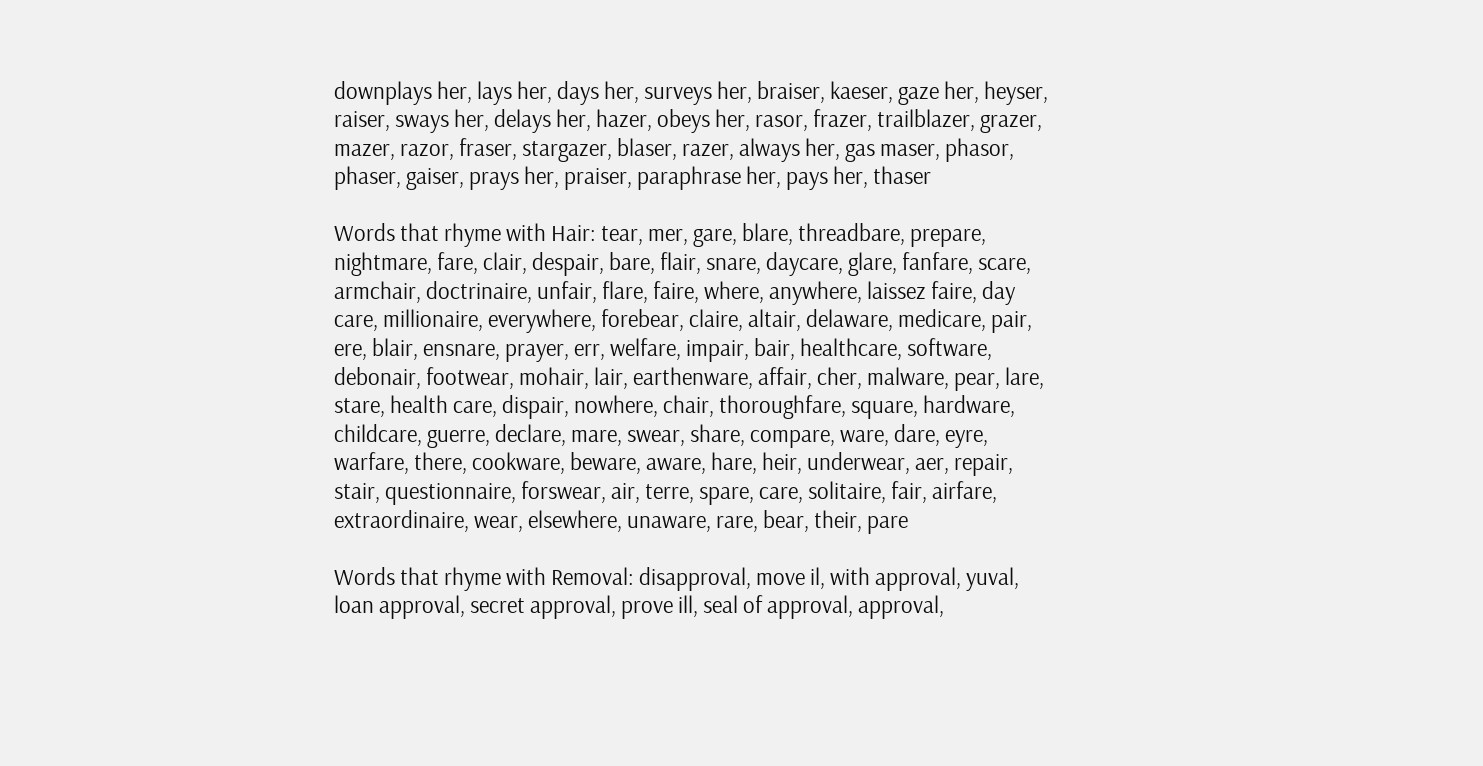downplays her, lays her, days her, surveys her, braiser, kaeser, gaze her, heyser, raiser, sways her, delays her, hazer, obeys her, rasor, frazer, trailblazer, grazer, mazer, razor, fraser, stargazer, blaser, razer, always her, gas maser, phasor, phaser, gaiser, prays her, praiser, paraphrase her, pays her, thaser

Words that rhyme with Hair: tear, mer, gare, blare, threadbare, prepare, nightmare, fare, clair, despair, bare, flair, snare, daycare, glare, fanfare, scare, armchair, doctrinaire, unfair, flare, faire, where, anywhere, laissez faire, day care, millionaire, everywhere, forebear, claire, altair, delaware, medicare, pair, ere, blair, ensnare, prayer, err, welfare, impair, bair, healthcare, software, debonair, footwear, mohair, lair, earthenware, affair, cher, malware, pear, lare, stare, health care, dispair, nowhere, chair, thoroughfare, square, hardware, childcare, guerre, declare, mare, swear, share, compare, ware, dare, eyre, warfare, there, cookware, beware, aware, hare, heir, underwear, aer, repair, stair, questionnaire, forswear, air, terre, spare, care, solitaire, fair, airfare, extraordinaire, wear, elsewhere, unaware, rare, bear, their, pare

Words that rhyme with Removal: disapproval, move il, with approval, yuval, loan approval, secret approval, prove ill, seal of approval, approval,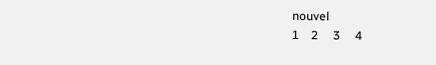nouvel
1    2     3     4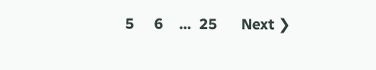5     6    ...  25      Next ❯